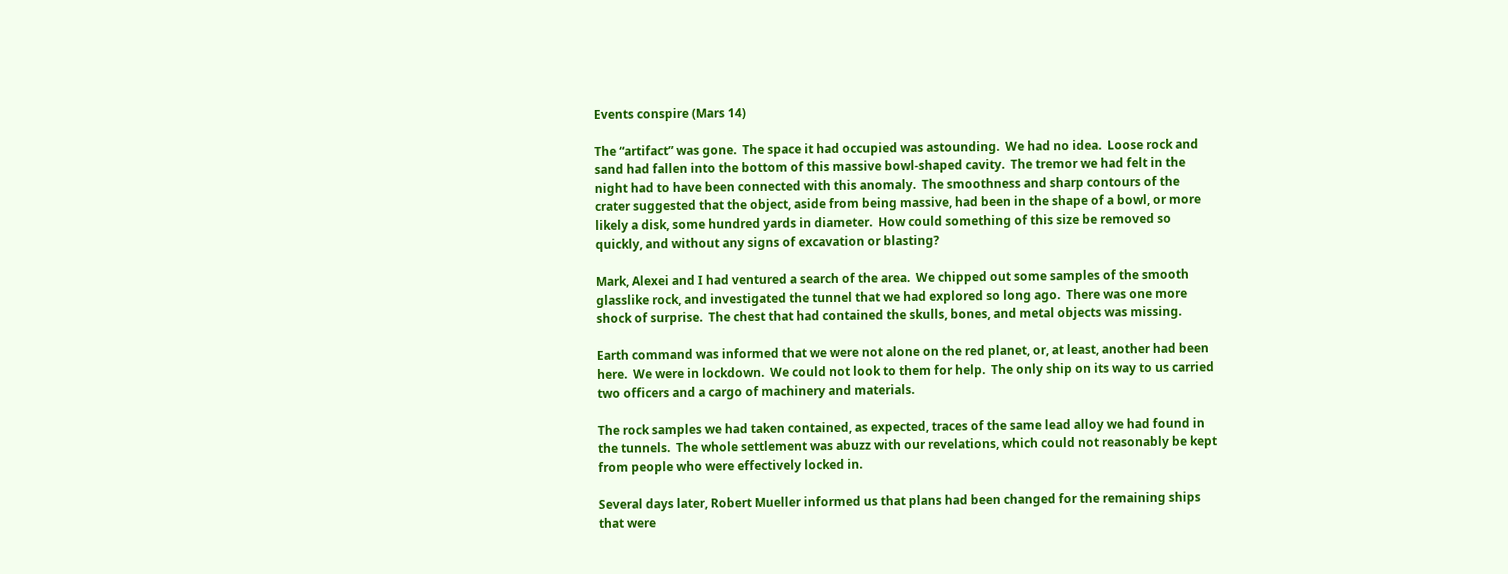Events conspire (Mars 14)

The “artifact” was gone.  The space it had occupied was astounding.  We had no idea.  Loose rock and sand had fallen into the bottom of this massive bowl-shaped cavity.  The tremor we had felt in the night had to have been connected with this anomaly.  The smoothness and sharp contours of the crater suggested that the object, aside from being massive, had been in the shape of a bowl, or more likely a disk, some hundred yards in diameter.  How could something of this size be removed so quickly, and without any signs of excavation or blasting?

Mark, Alexei and I had ventured a search of the area.  We chipped out some samples of the smooth glasslike rock, and investigated the tunnel that we had explored so long ago.  There was one more shock of surprise.  The chest that had contained the skulls, bones, and metal objects was missing.

Earth command was informed that we were not alone on the red planet, or, at least, another had been here.  We were in lockdown.  We could not look to them for help.  The only ship on its way to us carried two officers and a cargo of machinery and materials.

The rock samples we had taken contained, as expected, traces of the same lead alloy we had found in the tunnels.  The whole settlement was abuzz with our revelations, which could not reasonably be kept from people who were effectively locked in.

Several days later, Robert Mueller informed us that plans had been changed for the remaining ships that were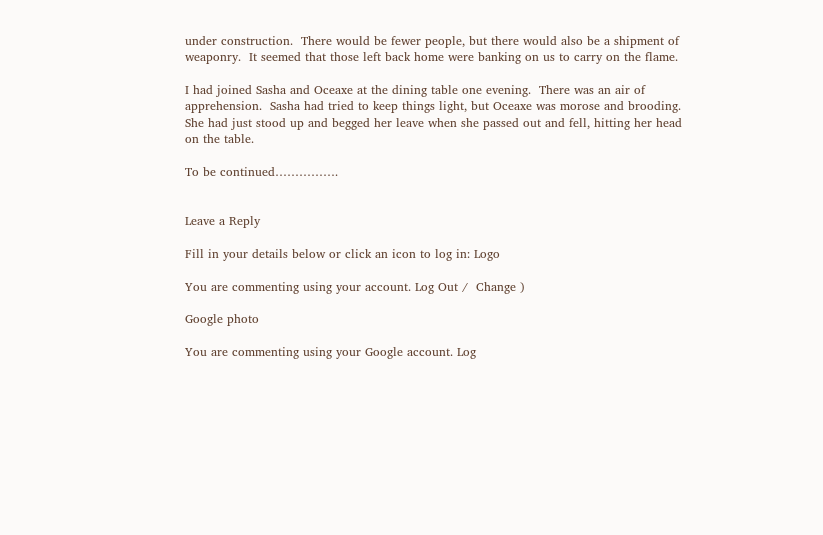under construction.  There would be fewer people, but there would also be a shipment of weaponry.  It seemed that those left back home were banking on us to carry on the flame.

I had joined Sasha and Oceaxe at the dining table one evening.  There was an air of apprehension.  Sasha had tried to keep things light, but Oceaxe was morose and brooding.  She had just stood up and begged her leave when she passed out and fell, hitting her head on the table.

To be continued…………….


Leave a Reply

Fill in your details below or click an icon to log in: Logo

You are commenting using your account. Log Out /  Change )

Google photo

You are commenting using your Google account. Log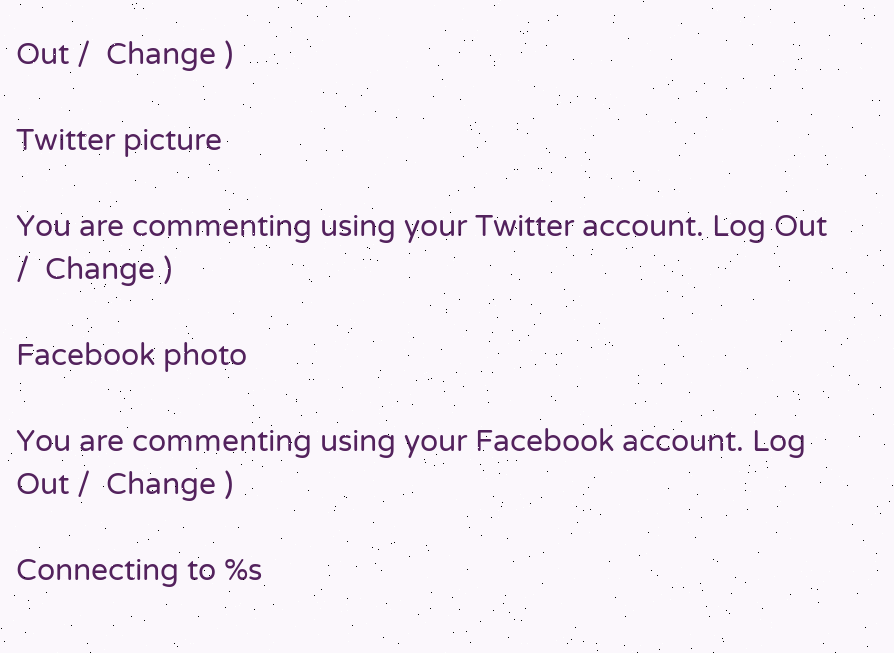Out /  Change )

Twitter picture

You are commenting using your Twitter account. Log Out /  Change )

Facebook photo

You are commenting using your Facebook account. Log Out /  Change )

Connecting to %s